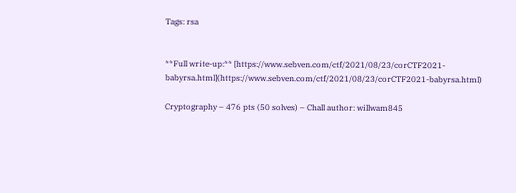Tags: rsa


**Full write-up:** [https://www.sebven.com/ctf/2021/08/23/corCTF2021-babyrsa.html](https://www.sebven.com/ctf/2021/08/23/corCTF2021-babyrsa.html)

Cryptography – 476 pts (50 solves) – Chall author: willwam845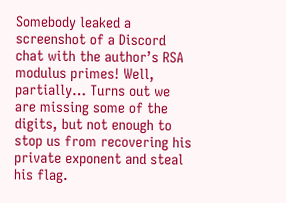Somebody leaked a screenshot of a Discord chat with the author’s RSA modulus primes! Well, partially… Turns out we are missing some of the digits, but not enough to stop us from recovering his private exponent and steal his flag.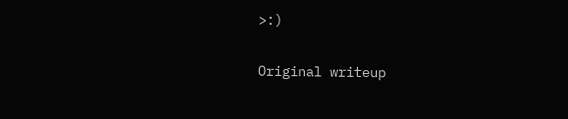>:)

Original writeup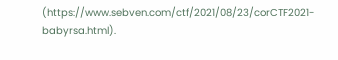(https://www.sebven.com/ctf/2021/08/23/corCTF2021-babyrsa.html).